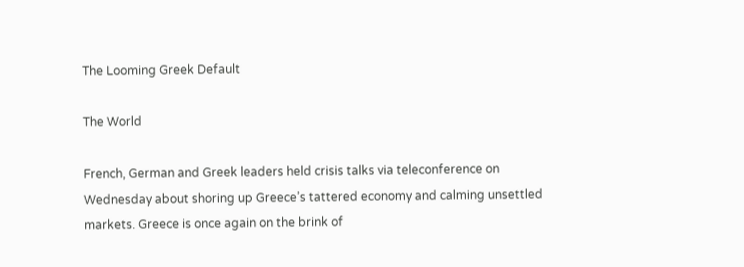The Looming Greek Default

The World

French, German and Greek leaders held crisis talks via teleconference on Wednesday about shoring up Greece’s tattered economy and calming unsettled markets. Greece is once again on the brink of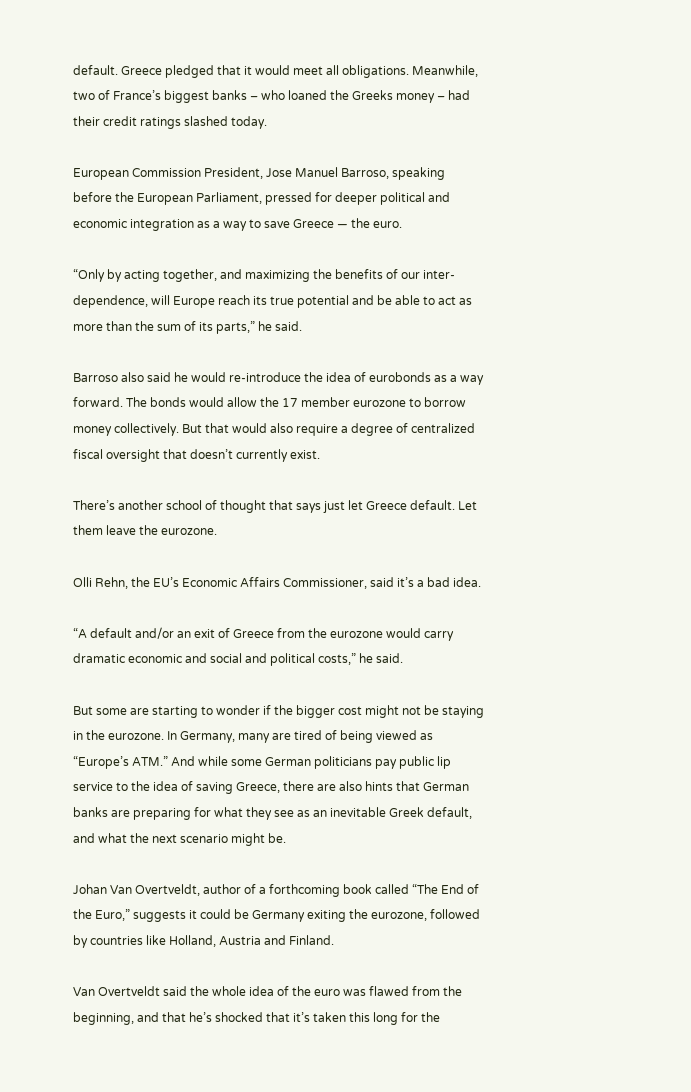default. Greece pledged that it would meet all obligations. Meanwhile, two of France’s biggest banks – who loaned the Greeks money – had their credit ratings slashed today.

European Commission President, Jose Manuel Barroso, speaking before the European Parliament, pressed for deeper political and economic integration as a way to save Greece — the euro.

“Only by acting together, and maximizing the benefits of our inter-dependence, will Europe reach its true potential and be able to act as more than the sum of its parts,” he said.

Barroso also said he would re-introduce the idea of eurobonds as a way forward. The bonds would allow the 17 member eurozone to borrow money collectively. But that would also require a degree of centralized fiscal oversight that doesn’t currently exist.

There’s another school of thought that says just let Greece default. Let them leave the eurozone.

Olli Rehn, the EU’s Economic Affairs Commissioner, said it’s a bad idea.

“A default and/or an exit of Greece from the eurozone would carry dramatic economic and social and political costs,” he said.

But some are starting to wonder if the bigger cost might not be staying in the eurozone. In Germany, many are tired of being viewed as “Europe’s ATM.” And while some German politicians pay public lip service to the idea of saving Greece, there are also hints that German banks are preparing for what they see as an inevitable Greek default, and what the next scenario might be.

Johan Van Overtveldt, author of a forthcoming book called “The End of the Euro,” suggests it could be Germany exiting the eurozone, followed by countries like Holland, Austria and Finland.

Van Overtveldt said the whole idea of the euro was flawed from the beginning, and that he’s shocked that it’s taken this long for the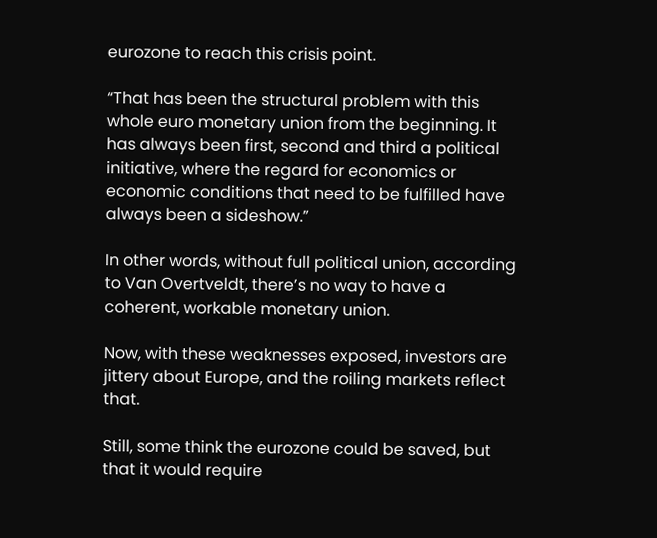eurozone to reach this crisis point.

“That has been the structural problem with this whole euro monetary union from the beginning. It has always been first, second and third a political initiative, where the regard for economics or economic conditions that need to be fulfilled have always been a sideshow.”

In other words, without full political union, according to Van Overtveldt, there’s no way to have a coherent, workable monetary union.

Now, with these weaknesses exposed, investors are jittery about Europe, and the roiling markets reflect that.

Still, some think the eurozone could be saved, but that it would require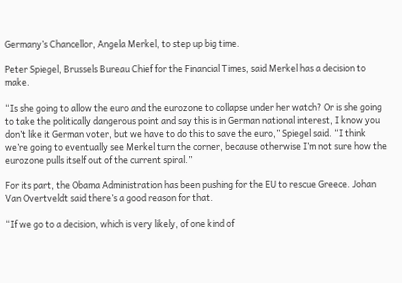Germany’s Chancellor, Angela Merkel, to step up big time.

Peter Spiegel, Brussels Bureau Chief for the Financial Times, said Merkel has a decision to make.

“Is she going to allow the euro and the eurozone to collapse under her watch? Or is she going to take the politically dangerous point and say this is in German national interest, I know you don’t like it German voter, but we have to do this to save the euro,” Spiegel said. “I think we’re going to eventually see Merkel turn the corner, because otherwise I’m not sure how the eurozone pulls itself out of the current spiral.”

For its part, the Obama Administration has been pushing for the EU to rescue Greece. Johan Van Overtveldt said there’s a good reason for that.

“If we go to a decision, which is very likely, of one kind of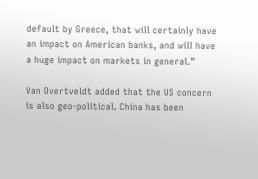default by Greece, that will certainly have an impact on American banks, and will have a huge impact on markets in general.”

Van Overtveldt added that the US concern is also geo-political. China has been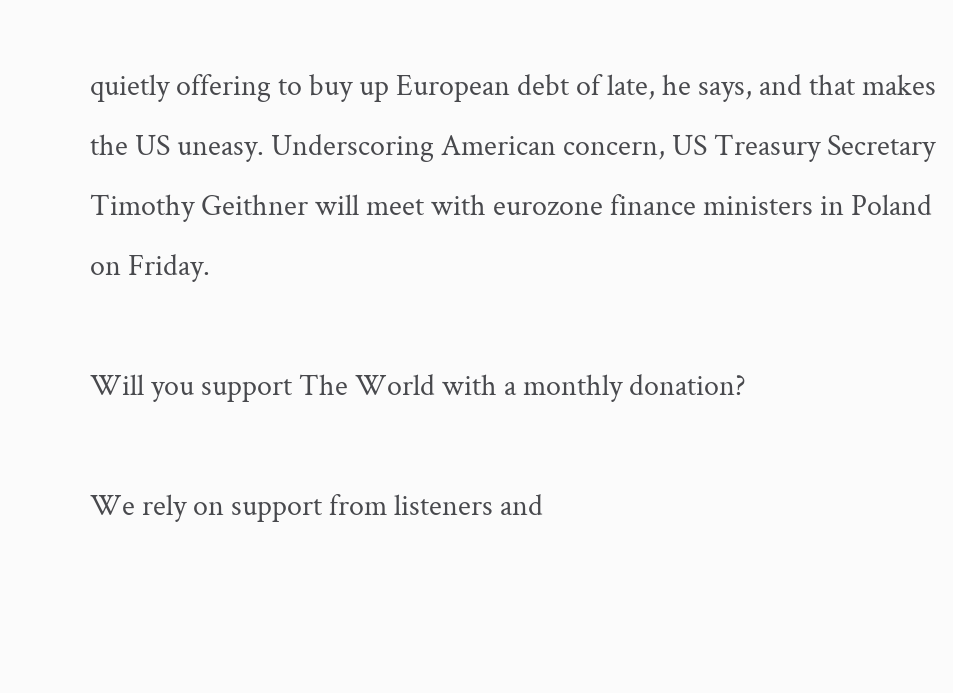quietly offering to buy up European debt of late, he says, and that makes the US uneasy. Underscoring American concern, US Treasury Secretary Timothy Geithner will meet with eurozone finance ministers in Poland on Friday.

Will you support The World with a monthly donation?

We rely on support from listeners and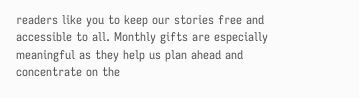readers like you to keep our stories free and accessible to all. Monthly gifts are especially meaningful as they help us plan ahead and concentrate on the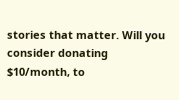stories that matter. Will you consider donating $10/month, to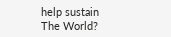help sustain The World?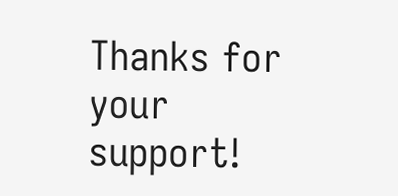Thanks for your support!